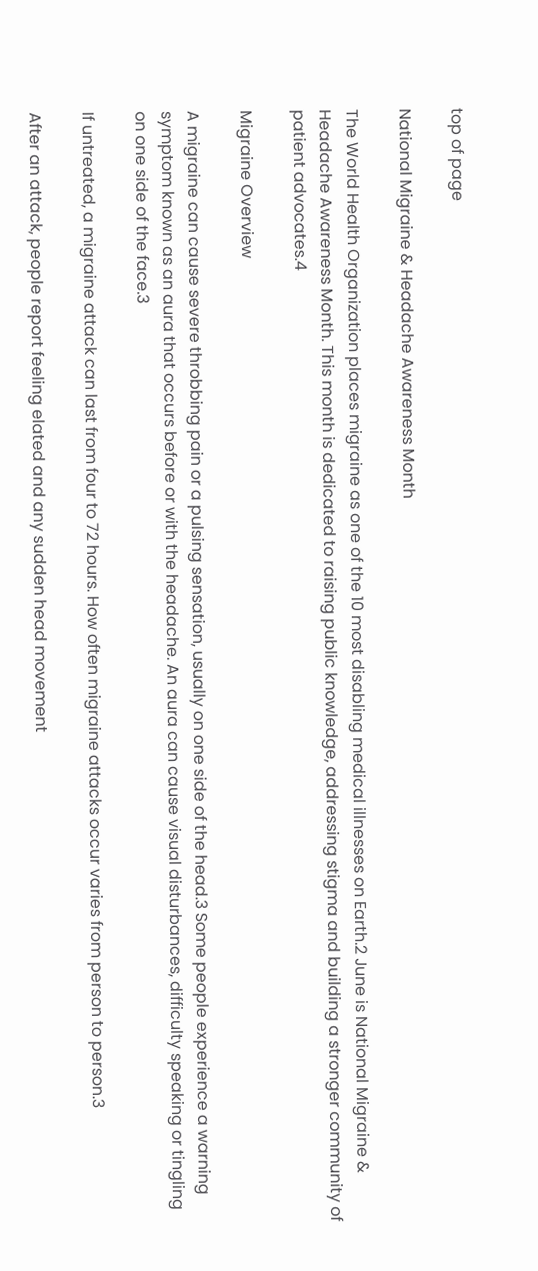top of page

National Migraine & Headache Awareness Month

The World Health Organization places migraine as one of the 10 most disabling medical illnesses on Earth.2 June is National Migraine & Headache Awareness Month. This month is dedicated to raising public knowledge, addressing stigma and building a stronger community of patient advocates.4

Migraine Overview

A migraine can cause severe throbbing pain or a pulsing sensation, usually on one side of the head.3 Some people experience a warning symptom known as an aura that occurs before or with the headache. An aura can cause visual disturbances, difficulty speaking or tingling on one side of the face.3

If untreated, a migraine attack can last from four to 72 hours. How often migraine attacks occur varies from person to person.3

After an attack, people report feeling elated and any sudden head movement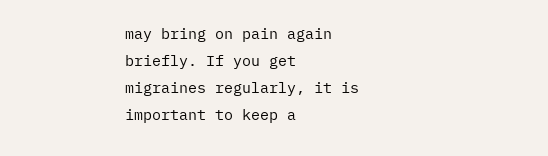may bring on pain again briefly. If you get migraines regularly, it is important to keep a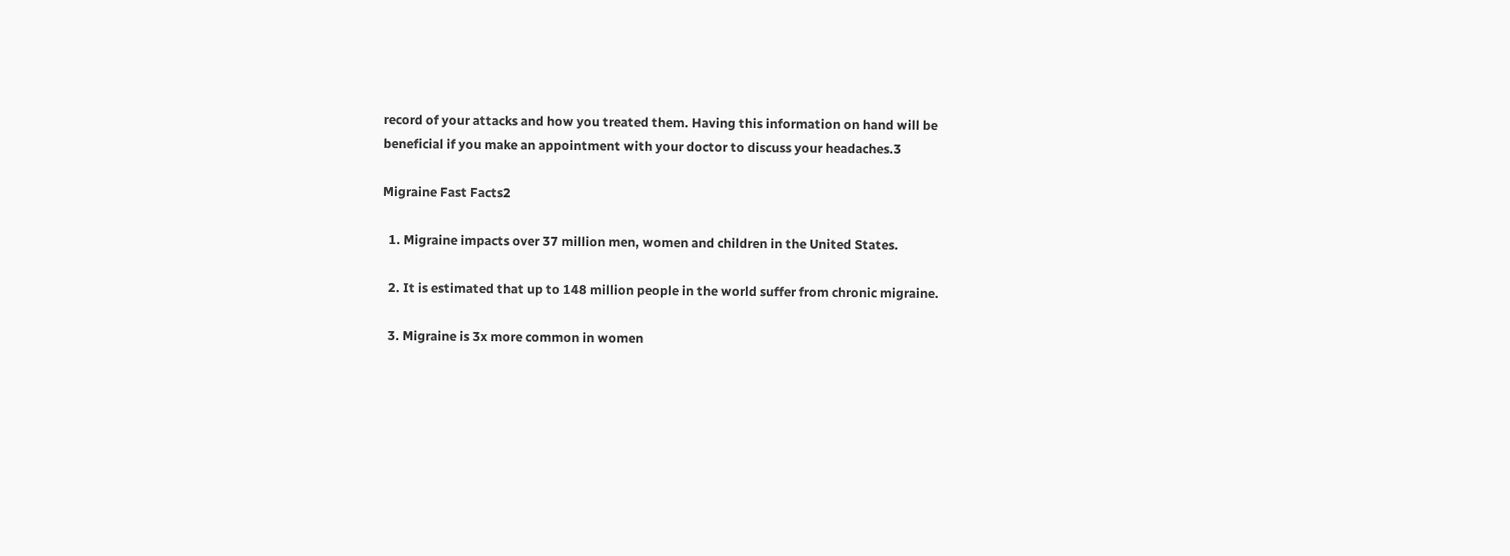record of your attacks and how you treated them. Having this information on hand will be beneficial if you make an appointment with your doctor to discuss your headaches.3

Migraine Fast Facts2

  1. Migraine impacts over 37 million men, women and children in the United States.

  2. It is estimated that up to 148 million people in the world suffer from chronic migraine.

  3. Migraine is 3x more common in women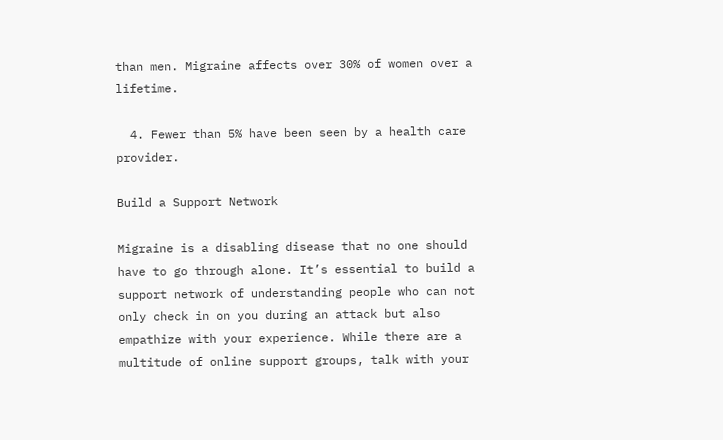than men. Migraine affects over 30% of women over a lifetime.

  4. Fewer than 5% have been seen by a health care provider.

Build a Support Network

Migraine is a disabling disease that no one should have to go through alone. It’s essential to build a support network of understanding people who can not only check in on you during an attack but also empathize with your experience. While there are a multitude of online support groups, talk with your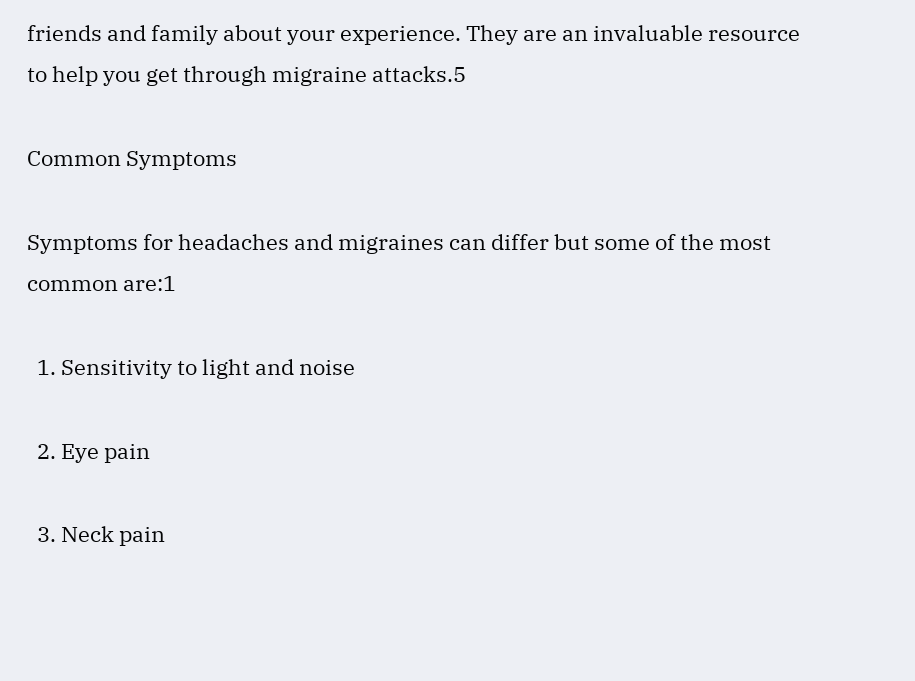friends and family about your experience. They are an invaluable resource to help you get through migraine attacks.5

Common Symptoms

Symptoms for headaches and migraines can differ but some of the most common are:1

  1. Sensitivity to light and noise

  2. Eye pain

  3. Neck pain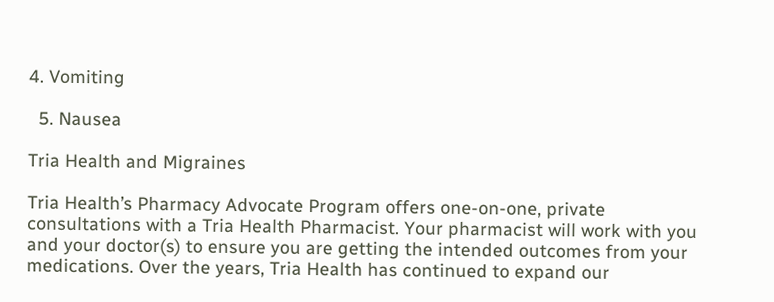4. Vomiting

  5. Nausea

Tria Health and Migraines

Tria Health’s Pharmacy Advocate Program offers one-on-one, private consultations with a Tria Health Pharmacist. Your pharmacist will work with you and your doctor(s) to ensure you are getting the intended outcomes from your medications. Over the years, Tria Health has continued to expand our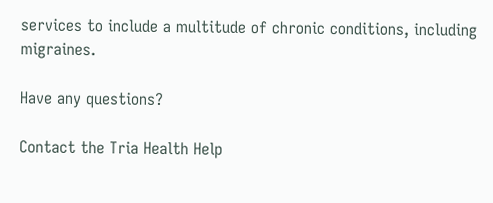services to include a multitude of chronic conditions, including migraines.

Have any questions?

Contact the Tria Health Help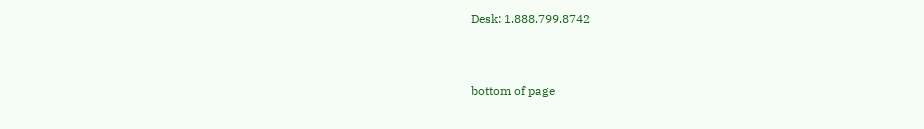Desk: 1.888.799.8742



bottom of page